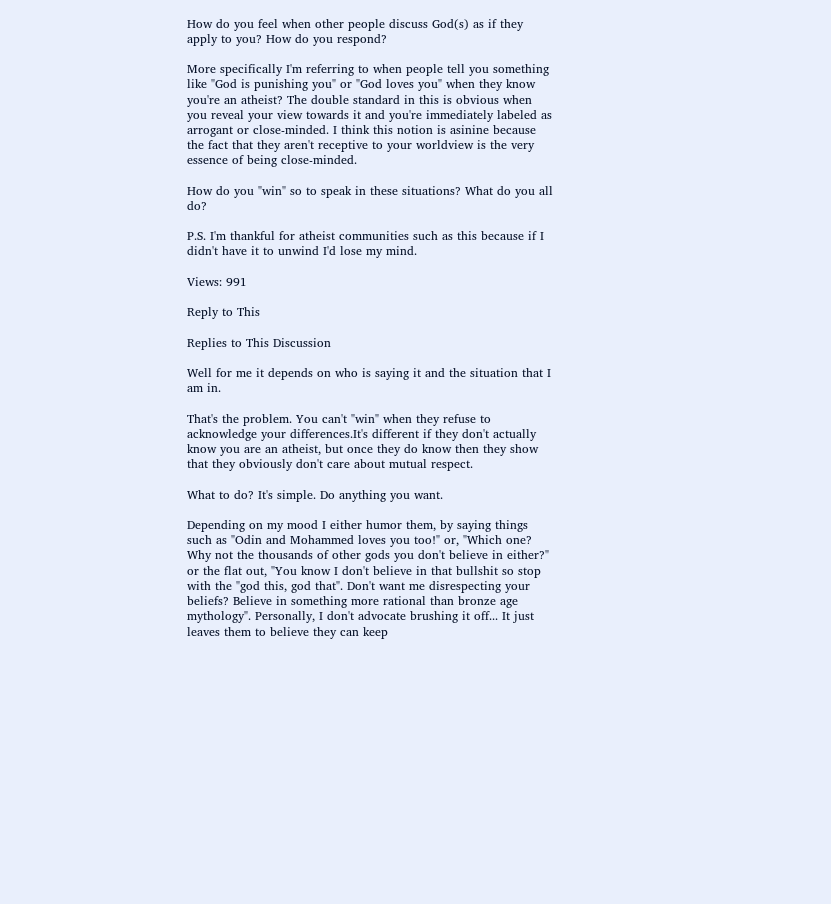How do you feel when other people discuss God(s) as if they apply to you? How do you respond?

More specifically I'm referring to when people tell you something like "God is punishing you" or "God loves you" when they know you're an atheist? The double standard in this is obvious when you reveal your view towards it and you're immediately labeled as arrogant or close-minded. I think this notion is asinine because the fact that they aren't receptive to your worldview is the very essence of being close-minded.

How do you "win" so to speak in these situations? What do you all do?

P.S. I'm thankful for atheist communities such as this because if I didn't have it to unwind I'd lose my mind.

Views: 991

Reply to This

Replies to This Discussion

Well for me it depends on who is saying it and the situation that I am in.

That's the problem. You can't "win" when they refuse to acknowledge your differences.It's different if they don't actually know you are an atheist, but once they do know then they show that they obviously don't care about mutual respect.

What to do? It's simple. Do anything you want.

Depending on my mood I either humor them, by saying things such as "Odin and Mohammed loves you too!" or, "Which one? Why not the thousands of other gods you don't believe in either?" or the flat out, "You know I don't believe in that bullshit so stop with the "god this, god that". Don't want me disrespecting your beliefs? Believe in something more rational than bronze age mythology". Personally, I don't advocate brushing it off... It just leaves them to believe they can keep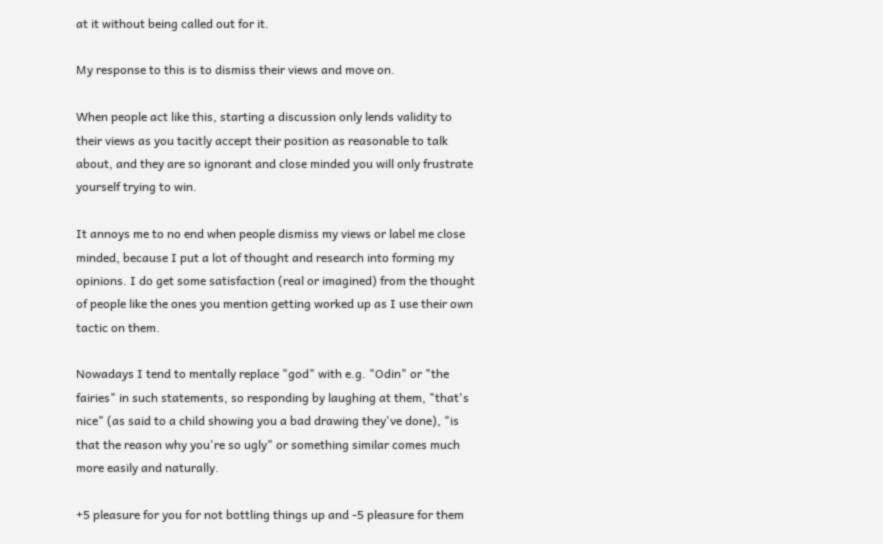at it without being called out for it.

My response to this is to dismiss their views and move on.

When people act like this, starting a discussion only lends validity to their views as you tacitly accept their position as reasonable to talk about, and they are so ignorant and close minded you will only frustrate yourself trying to win.

It annoys me to no end when people dismiss my views or label me close minded, because I put a lot of thought and research into forming my opinions. I do get some satisfaction (real or imagined) from the thought of people like the ones you mention getting worked up as I use their own tactic on them.

Nowadays I tend to mentally replace "god" with e.g. "Odin" or "the fairies" in such statements, so responding by laughing at them, "that's nice" (as said to a child showing you a bad drawing they've done), "is that the reason why you're so ugly" or something similar comes much more easily and naturally.

+5 pleasure for you for not bottling things up and -5 pleasure for them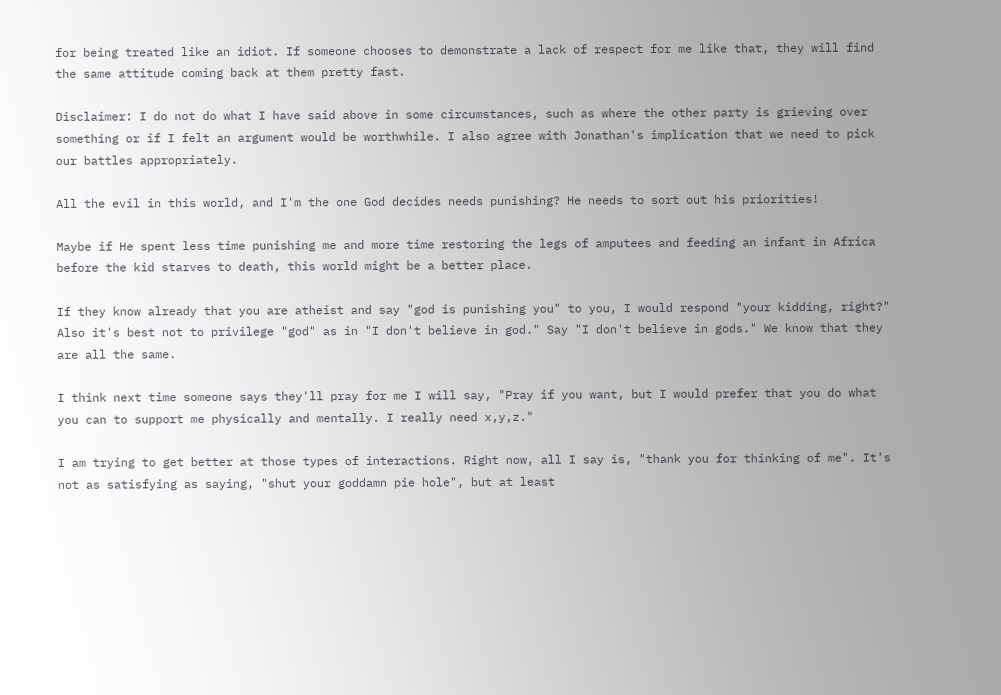for being treated like an idiot. If someone chooses to demonstrate a lack of respect for me like that, they will find the same attitude coming back at them pretty fast.

Disclaimer: I do not do what I have said above in some circumstances, such as where the other party is grieving over something or if I felt an argument would be worthwhile. I also agree with Jonathan's implication that we need to pick our battles appropriately.

All the evil in this world, and I'm the one God decides needs punishing? He needs to sort out his priorities!

Maybe if He spent less time punishing me and more time restoring the legs of amputees and feeding an infant in Africa before the kid starves to death, this world might be a better place.

If they know already that you are atheist and say "god is punishing you" to you, I would respond "your kidding, right?"
Also it's best not to privilege "god" as in "I don't believe in god." Say "I don't believe in gods." We know that they are all the same.

I think next time someone says they'll pray for me I will say, "Pray if you want, but I would prefer that you do what you can to support me physically and mentally. I really need x,y,z."

I am trying to get better at those types of interactions. Right now, all I say is, "thank you for thinking of me". It's not as satisfying as saying, "shut your goddamn pie hole", but at least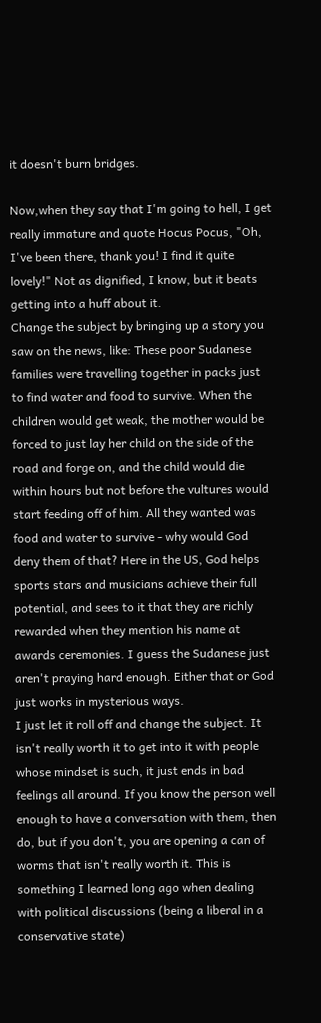it doesn't burn bridges.

Now,when they say that I'm going to hell, I get really immature and quote Hocus Pocus, "Oh, I've been there, thank you! I find it quite lovely!" Not as dignified, I know, but it beats getting into a huff about it.
Change the subject by bringing up a story you saw on the news, like: These poor Sudanese families were travelling together in packs just to find water and food to survive. When the children would get weak, the mother would be forced to just lay her child on the side of the road and forge on, and the child would die within hours but not before the vultures would start feeding off of him. All they wanted was food and water to survive - why would God deny them of that? Here in the US, God helps sports stars and musicians achieve their full potential, and sees to it that they are richly rewarded when they mention his name at awards ceremonies. I guess the Sudanese just aren't praying hard enough. Either that or God just works in mysterious ways.
I just let it roll off and change the subject. It isn't really worth it to get into it with people whose mindset is such, it just ends in bad feelings all around. If you know the person well enough to have a conversation with them, then do, but if you don't, you are opening a can of worms that isn't really worth it. This is something I learned long ago when dealing with political discussions (being a liberal in a conservative state)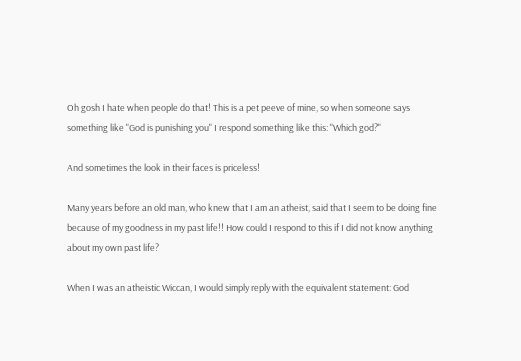Oh gosh I hate when people do that! This is a pet peeve of mine, so when someone says something like "God is punishing you" I respond something like this: "Which god?"

And sometimes the look in their faces is priceless!

Many years before an old man, who knew that I am an atheist, said that I seem to be doing fine because of my goodness in my past life!! How could I respond to this if I did not know anything about my own past life?

When I was an atheistic Wiccan, I would simply reply with the equivalent statement: God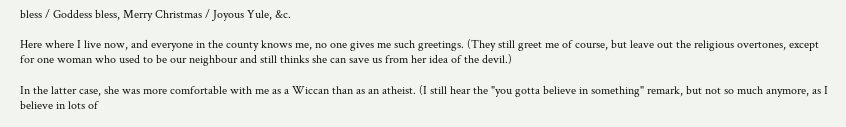bless / Goddess bless, Merry Christmas / Joyous Yule, &c.

Here where I live now, and everyone in the county knows me, no one gives me such greetings. (They still greet me of course, but leave out the religious overtones, except for one woman who used to be our neighbour and still thinks she can save us from her idea of the devil.)

In the latter case, she was more comfortable with me as a Wiccan than as an atheist. (I still hear the "you gotta believe in something" remark, but not so much anymore, as I believe in lots of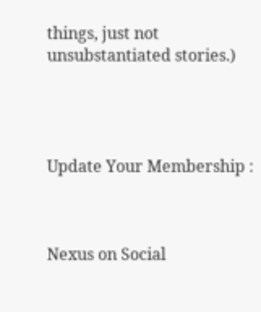things, just not unsubstantiated stories.)




Update Your Membership :



Nexus on Social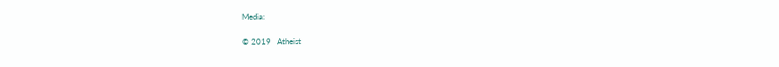Media:

© 2019   Atheist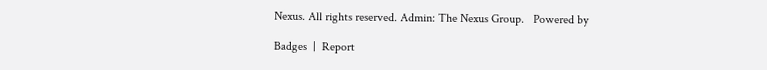Nexus. All rights reserved. Admin: The Nexus Group.   Powered by

Badges  |  Report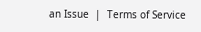an Issue  |  Terms of Service